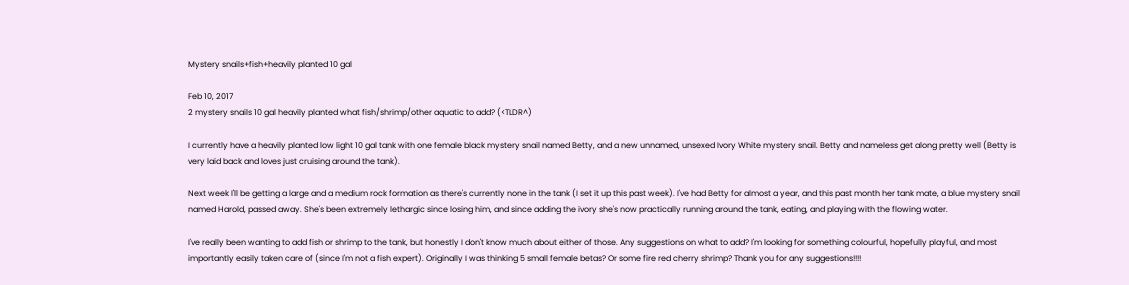Mystery snails+fish+heavily planted 10 gal

Feb 10, 2017
2 mystery snails 10 gal heavily planted what fish/shrimp/other aquatic to add? (<TLDR^)

I currently have a heavily planted low light 10 gal tank with one female black mystery snail named Betty, and a new unnamed, unsexed Ivory White mystery snail. Betty and nameless get along pretty well (Betty is very laid back and loves just cruising around the tank).

Next week I'll be getting a large and a medium rock formation as there's currently none in the tank (I set it up this past week). I've had Betty for almost a year, and this past month her tank mate, a blue mystery snail named Harold, passed away. She's been extremely lethargic since losing him, and since adding the ivory she's now practically running around the tank, eating, and playing with the flowing water.

I've really been wanting to add fish or shrimp to the tank, but honestly I don't know much about either of those. Any suggestions on what to add? I'm looking for something colourful, hopefully playful, and most importantly easily taken care of (since I'm not a fish expert). Originally I was thinking 5 small female betas? Or some fire red cherry shrimp? Thank you for any suggestions!!!!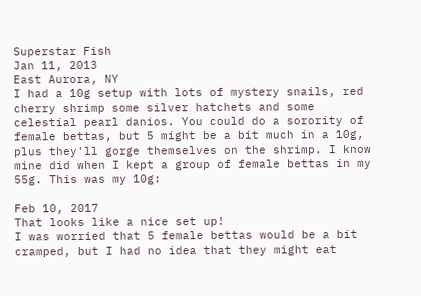Superstar Fish
Jan 11, 2013
East Aurora, NY
I had a 10g setup with lots of mystery snails, red cherry shrimp some silver hatchets and some celestial pearl danios. You could do a sorority of female bettas, but 5 might be a bit much in a 10g, plus they'll gorge themselves on the shrimp. I know mine did when I kept a group of female bettas in my 55g. This was my 10g:

Feb 10, 2017
That looks like a nice set up!
I was worried that 5 female bettas would be a bit cramped, but I had no idea that they might eat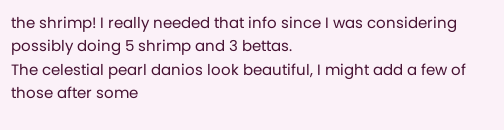the shrimp! I really needed that info since I was considering possibly doing 5 shrimp and 3 bettas.
The celestial pearl danios look beautiful, I might add a few of those after some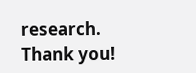research. Thank you!